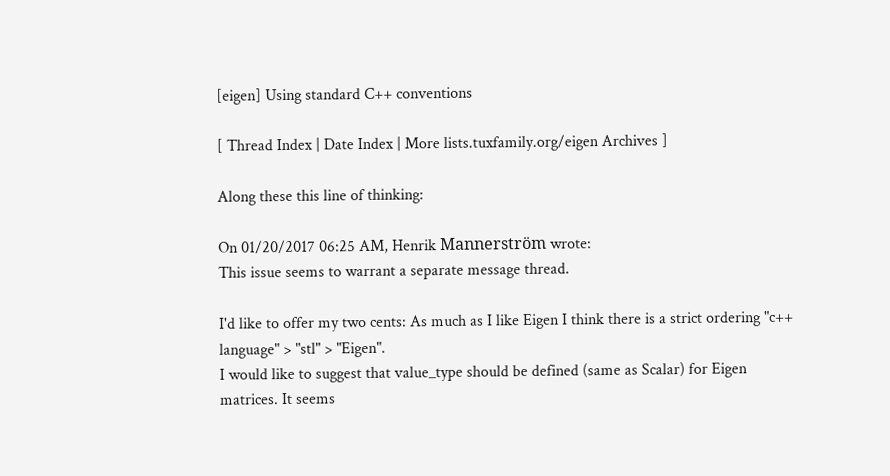[eigen] Using standard C++ conventions

[ Thread Index | Date Index | More lists.tuxfamily.org/eigen Archives ]

Along these this line of thinking:

On 01/20/2017 06:25 AM, Henrik Mannerström wrote:
This issue seems to warrant a separate message thread.

I'd like to offer my two cents: As much as I like Eigen I think there is a strict ordering "c++ language" > "stl" > "Eigen".
I would like to suggest that value_type should be defined (same as Scalar) for Eigen matrices. It seems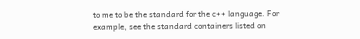to me to be the standard for the c++ language. For example, see the standard containers listed on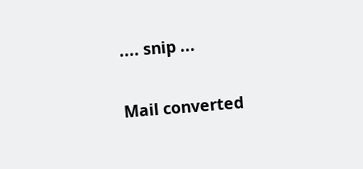.... snip ...

Mail converted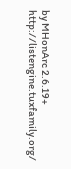by MHonArc 2.6.19+ http://listengine.tuxfamily.org/